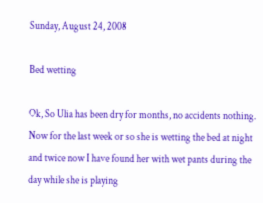Sunday, August 24, 2008

Bed wetting

Ok, So Ulia has been dry for months, no accidents nothing. Now for the last week or so she is wetting the bed at night and twice now I have found her with wet pants during the day while she is playing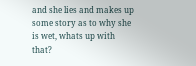and she lies and makes up some story as to why she is wet, whats up with that?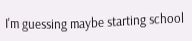I'm guessing maybe starting school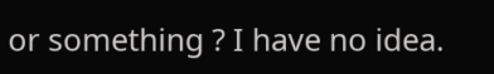or something ? I have no idea.